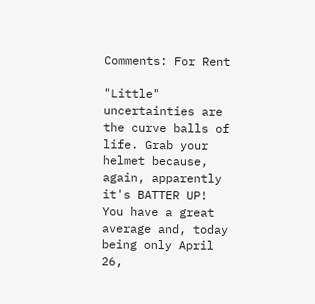Comments: For Rent

"Little" uncertainties are the curve balls of life. Grab your helmet because, again, apparently it's BATTER UP! You have a great average and, today being only April 26,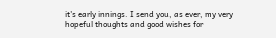it's early innings. I send you, as ever, my very hopeful thoughts and good wishes for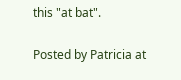this "at bat".

Posted by Patricia at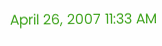April 26, 2007 11:33 AM